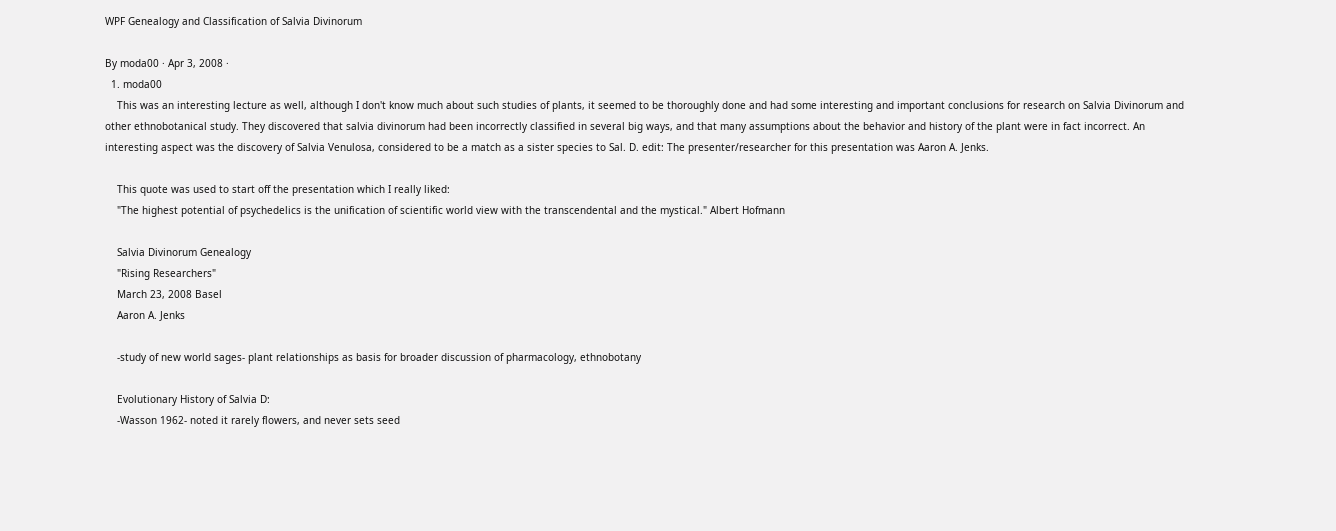WPF Genealogy and Classification of Salvia Divinorum

By moda00 · Apr 3, 2008 ·
  1. moda00
    This was an interesting lecture as well, although I don't know much about such studies of plants, it seemed to be thoroughly done and had some interesting and important conclusions for research on Salvia Divinorum and other ethnobotanical study. They discovered that salvia divinorum had been incorrectly classified in several big ways, and that many assumptions about the behavior and history of the plant were in fact incorrect. An interesting aspect was the discovery of Salvia Venulosa, considered to be a match as a sister species to Sal. D. edit: The presenter/researcher for this presentation was Aaron A. Jenks.

    This quote was used to start off the presentation which I really liked:
    "The highest potential of psychedelics is the unification of scientific world view with the transcendental and the mystical." Albert Hofmann

    Salvia Divinorum Genealogy
    "Rising Researchers"
    March 23, 2008 Basel
    Aaron A. Jenks

    -study of new world sages- plant relationships as basis for broader discussion of pharmacology, ethnobotany

    Evolutionary History of Salvia D:
    -Wasson 1962- noted it rarely flowers, and never sets seed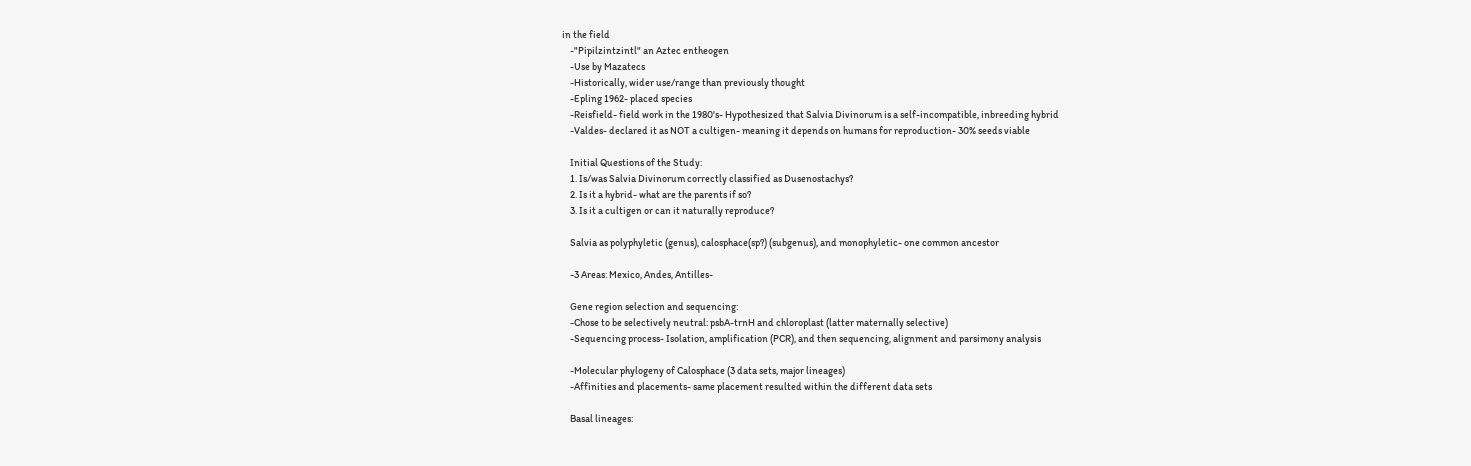in the field
    -"Pipilzintzintl" an Aztec entheogen
    -Use by Mazatecs
    -Historically, wider use/range than previously thought
    -Epling 1962- placed species
    -Reisfield- field work in the 1980's- Hypothesized that Salvia Divinorum is a self-incompatible, inbreeding hybrid
    -Valdes- declared it as NOT a cultigen- meaning it depends on humans for reproduction- 30% seeds viable

    Initial Questions of the Study:
    1. Is/was Salvia Divinorum correctly classified as Dusenostachys?
    2. Is it a hybrid- what are the parents if so?
    3. Is it a cultigen or can it naturally reproduce?

    Salvia as polyphyletic (genus), calosphace(sp?) (subgenus), and monophyletic- one common ancestor

    -3 Areas: Mexico, Andes, Antilles-

    Gene region selection and sequencing:
    -Chose to be selectively neutral: psbA-trnH and chloroplast (latter maternally selective)
    -Sequencing process- Isolation, amplification (PCR), and then sequencing, alignment and parsimony analysis

    -Molecular phylogeny of Calosphace (3 data sets, major lineages)
    -Affinities and placements- same placement resulted within the different data sets

    Basal lineages: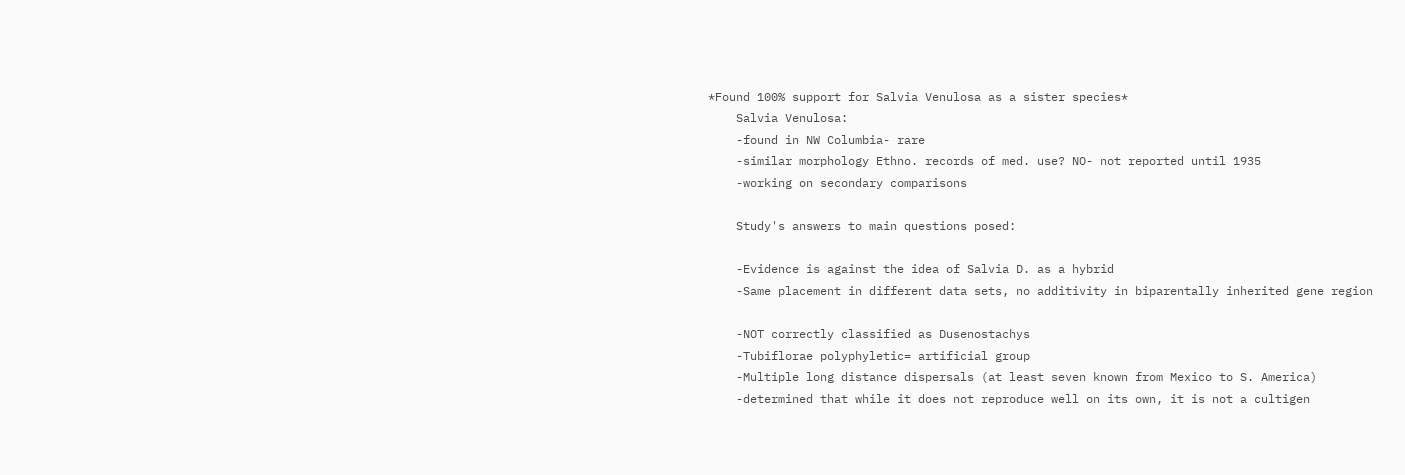*Found 100% support for Salvia Venulosa as a sister species*
    Salvia Venulosa:
    -found in NW Columbia- rare
    -similar morphology Ethno. records of med. use? NO- not reported until 1935
    -working on secondary comparisons

    Study's answers to main questions posed:

    -Evidence is against the idea of Salvia D. as a hybrid
    -Same placement in different data sets, no additivity in biparentally inherited gene region

    -NOT correctly classified as Dusenostachys
    -Tubiflorae polyphyletic= artificial group
    -Multiple long distance dispersals (at least seven known from Mexico to S. America)
    -determined that while it does not reproduce well on its own, it is not a cultigen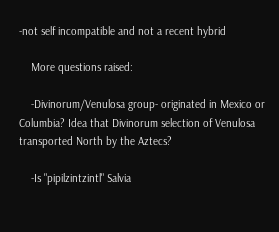-not self incompatible and not a recent hybrid

    More questions raised:

    -Divinorum/Venulosa group- originated in Mexico or Columbia? Idea that Divinorum selection of Venulosa transported North by the Aztecs?

    -Is "pipilzintzintl" Salvia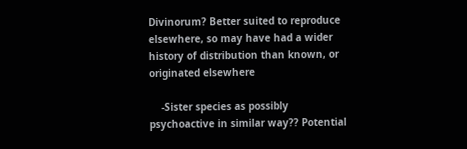Divinorum? Better suited to reproduce elsewhere, so may have had a wider history of distribution than known, or originated elsewhere

    -Sister species as possibly psychoactive in similar way?? Potential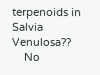terpenoids in Salvia Venulosa??
    No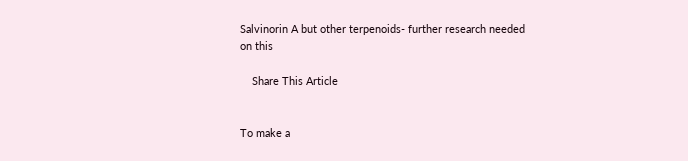Salvinorin A but other terpenoids- further research needed on this

    Share This Article


To make a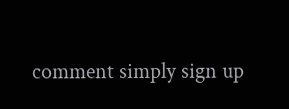comment simply sign up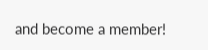and become a member!